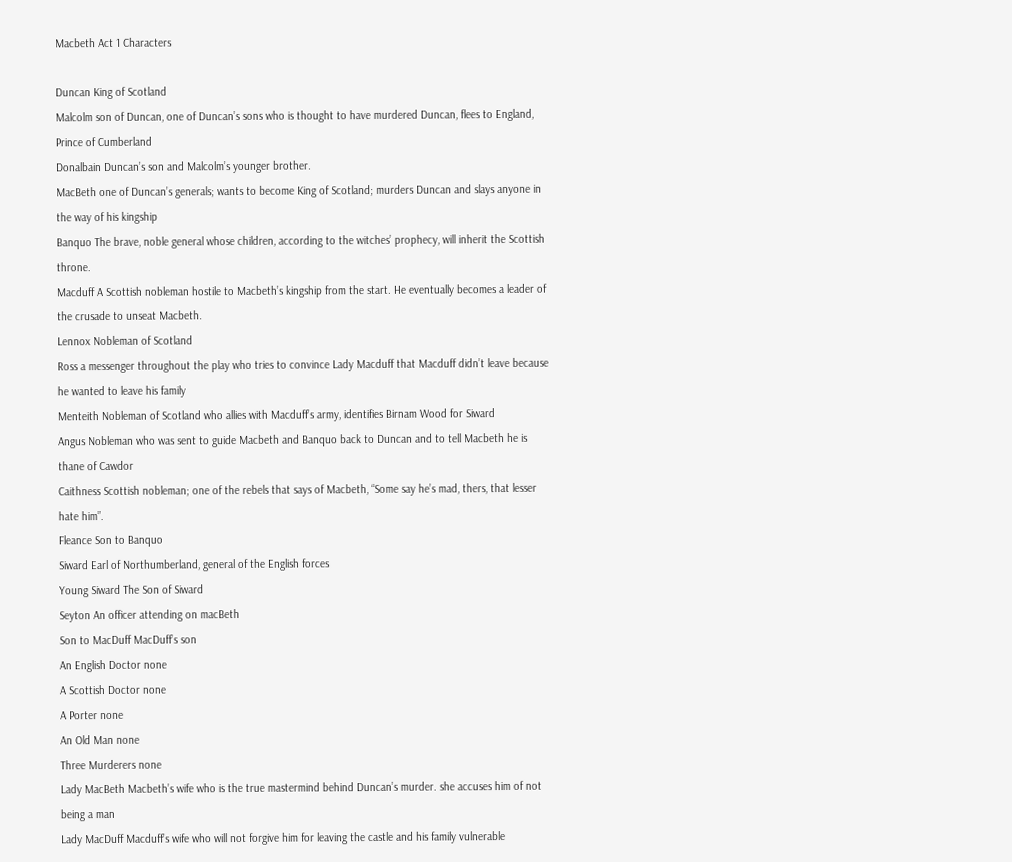Macbeth Act 1 Characters

Duncan King of Scotland
Malcolm son of Duncan, one of Duncan’s sons who is thought to have murdered Duncan, flees to England, Prince of Cumberland
Donalbain Duncan’s son and Malcolm’s younger brother.
MacBeth one of Duncan’s generals; wants to become King of Scotland; murders Duncan and slays anyone in the way of his kingship
Banquo The brave, noble general whose children, according to the witches’ prophecy, will inherit the Scottish throne.
Macduff A Scottish nobleman hostile to Macbeth’s kingship from the start. He eventually becomes a leader of the crusade to unseat Macbeth.
Lennox Nobleman of Scotland
Ross a messenger throughout the play who tries to convince Lady Macduff that Macduff didn’t leave because he wanted to leave his family
Menteith Nobleman of Scotland who allies with Macduff’s army, identifies Birnam Wood for Siward
Angus Nobleman who was sent to guide Macbeth and Banquo back to Duncan and to tell Macbeth he is thane of Cawdor
Caithness Scottish nobleman; one of the rebels that says of Macbeth, “Some say he’s mad, thers, that lesser hate him”.
Fleance Son to Banquo
Siward Earl of Northumberland, general of the English forces
Young Siward The Son of Siward
Seyton An officer attending on macBeth
Son to MacDuff MacDuff’s son
An English Doctor none
A Scottish Doctor none
A Porter none
An Old Man none
Three Murderers none
Lady MacBeth Macbeth’s wife who is the true mastermind behind Duncan’s murder. she accuses him of not being a man
Lady MacDuff Macduff’s wife who will not forgive him for leaving the castle and his family vulnerable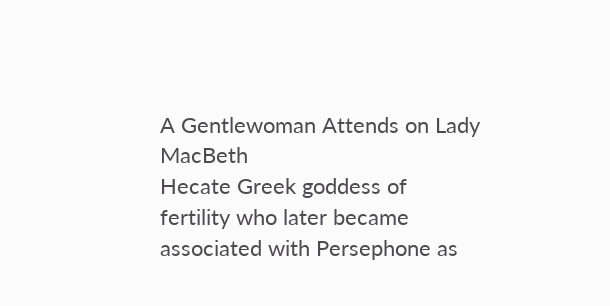A Gentlewoman Attends on Lady MacBeth
Hecate Greek goddess of fertility who later became associated with Persephone as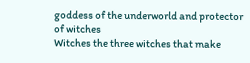goddess of the underworld and protector of witches
Witches the three witches that make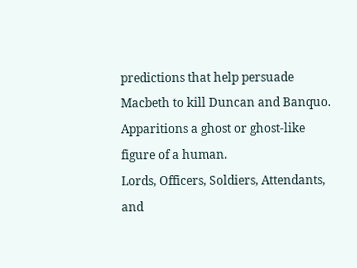predictions that help persuade Macbeth to kill Duncan and Banquo.
Apparitions a ghost or ghost-like figure of a human.
Lords, Officers, Soldiers, Attendants, and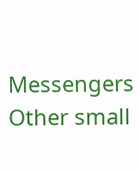Messengers Other small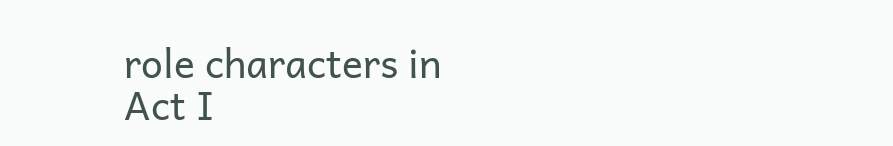role characters in Act I